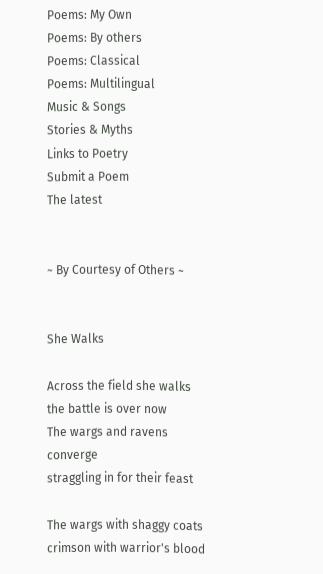Poems: My Own
Poems: By others
Poems: Classical
Poems: Multilingual
Music & Songs
Stories & Myths
Links to Poetry
Submit a Poem
The latest


~ By Courtesy of Others ~


She Walks

Across the field she walks
the battle is over now
The wargs and ravens converge
straggling in for their feast

The wargs with shaggy coats
crimson with warrior's blood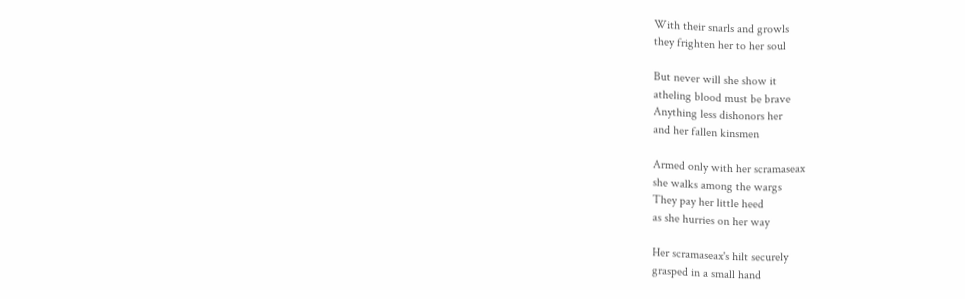With their snarls and growls
they frighten her to her soul

But never will she show it
atheling blood must be brave
Anything less dishonors her
and her fallen kinsmen

Armed only with her scramaseax
she walks among the wargs
They pay her little heed
as she hurries on her way

Her scramaseax's hilt securely
grasped in a small hand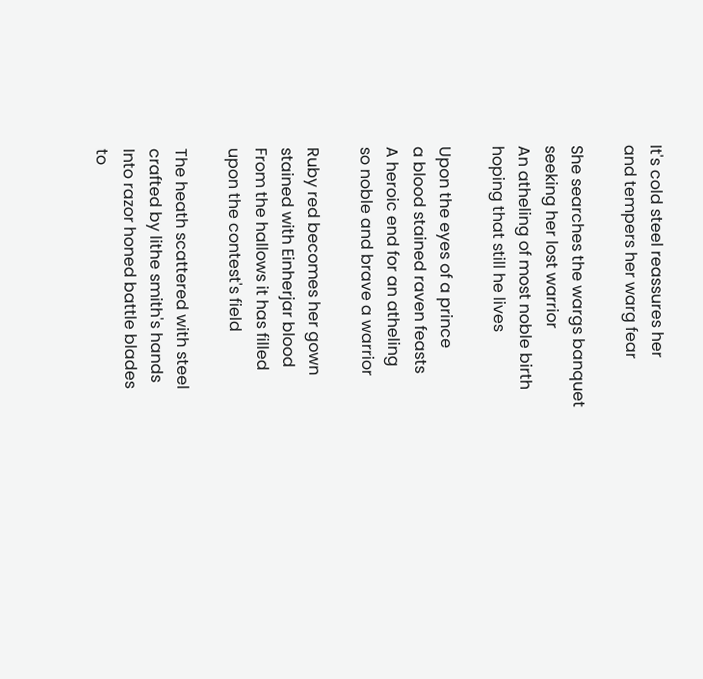It's cold steel reassures her
and tempers her warg fear

She searches the wargs banquet
seeking her lost warrior
An atheling of most noble birth
hoping that still he lives

Upon the eyes of a prince
a blood stained raven feasts
A heroic end for an atheling
so noble and brave a warrior

Ruby red becomes her gown
stained with Einherjar blood
From the hallows it has filled
upon the contest's field

The heath scattered with steel
crafted by lithe smith's hands
Into razor honed battle blades
to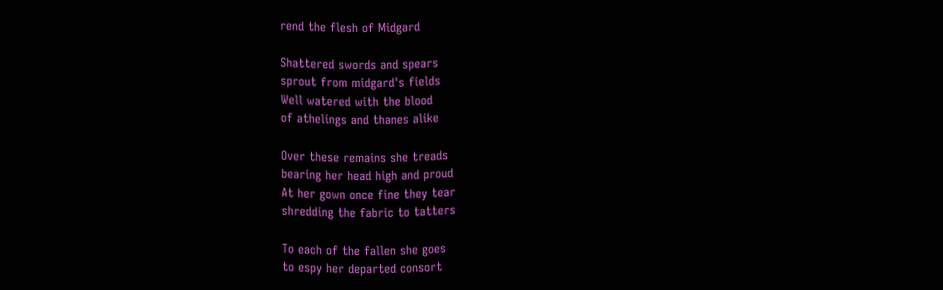rend the flesh of Midgard

Shattered swords and spears
sprout from midgard's fields
Well watered with the blood
of athelings and thanes alike

Over these remains she treads
bearing her head high and proud
At her gown once fine they tear
shredding the fabric to tatters

To each of the fallen she goes
to espy her departed consort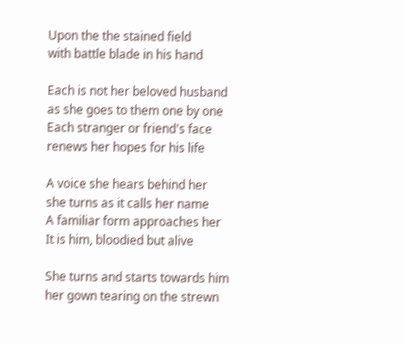Upon the the stained field
with battle blade in his hand

Each is not her beloved husband
as she goes to them one by one
Each stranger or friend's face
renews her hopes for his life

A voice she hears behind her
she turns as it calls her name
A familiar form approaches her
It is him, bloodied but alive

She turns and starts towards him
her gown tearing on the strewn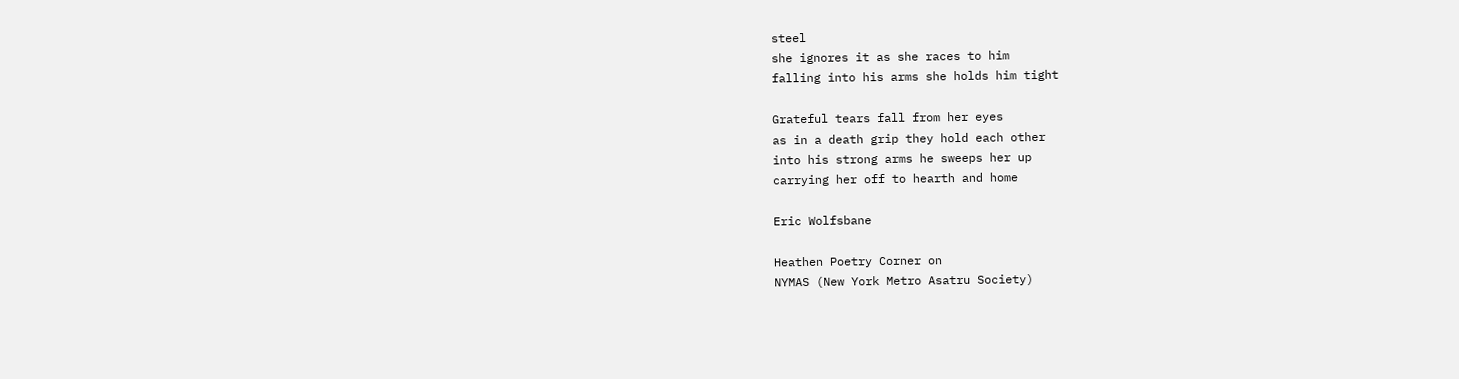steel
she ignores it as she races to him
falling into his arms she holds him tight

Grateful tears fall from her eyes
as in a death grip they hold each other
into his strong arms he sweeps her up
carrying her off to hearth and home

Eric Wolfsbane

Heathen Poetry Corner on
NYMAS (New York Metro Asatru Society)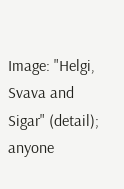Image: "Helgi, Svava and Sigar" (detail); anyone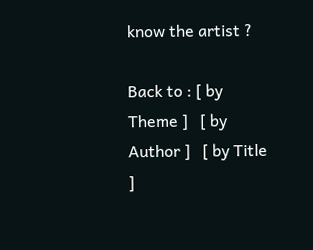know the artist ?

Back to : [ by Theme ]   [ by Author ]   [ by Title ]